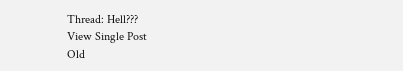Thread: Hell???
View Single Post
Old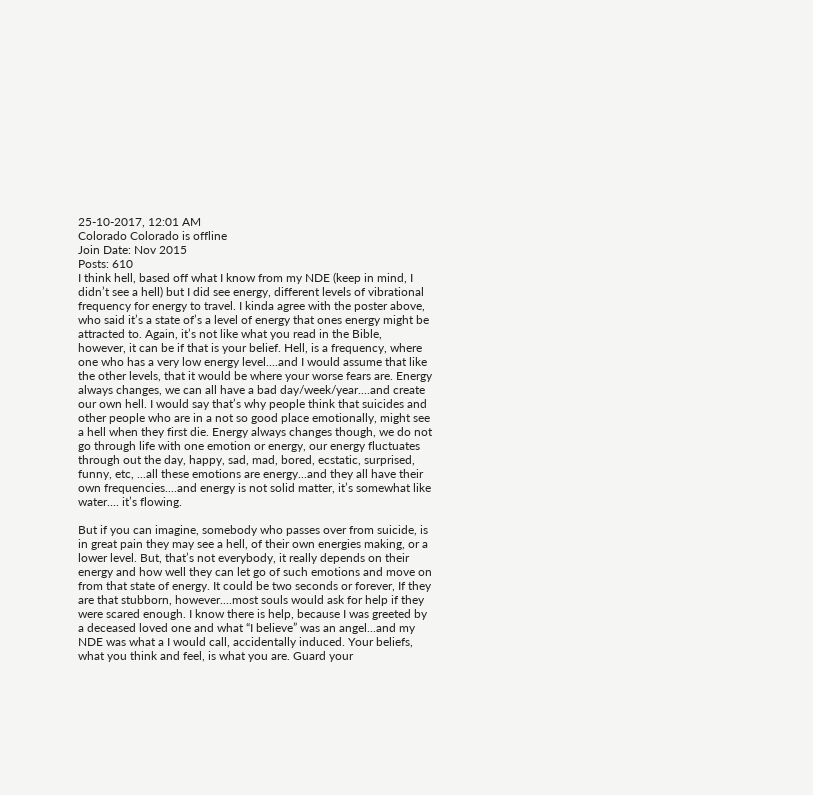25-10-2017, 12:01 AM
Colorado Colorado is offline
Join Date: Nov 2015
Posts: 610
I think hell, based off what I know from my NDE (keep in mind, I didn’t see a hell) but I did see energy, different levels of vibrational frequency for energy to travel. I kinda agree with the poster above, who said it’s a state of’s a level of energy that ones energy might be attracted to. Again, it’s not like what you read in the Bible, however, it can be if that is your belief. Hell, is a frequency, where one who has a very low energy level....and I would assume that like the other levels, that it would be where your worse fears are. Energy always changes, we can all have a bad day/week/year....and create our own hell. I would say that’s why people think that suicides and other people who are in a not so good place emotionally, might see a hell when they first die. Energy always changes though, we do not go through life with one emotion or energy, our energy fluctuates through out the day, happy, sad, mad, bored, ecstatic, surprised, funny, etc, ...all these emotions are energy...and they all have their own frequencies....and energy is not solid matter, it’s somewhat like water.... it’s flowing.

But if you can imagine, somebody who passes over from suicide, is in great pain they may see a hell, of their own energies making, or a lower level. But, that’s not everybody, it really depends on their energy and how well they can let go of such emotions and move on from that state of energy. It could be two seconds or forever, If they are that stubborn, however....most souls would ask for help if they were scared enough. I know there is help, because I was greeted by a deceased loved one and what “I believe” was an angel...and my NDE was what a I would call, accidentally induced. Your beliefs, what you think and feel, is what you are. Guard your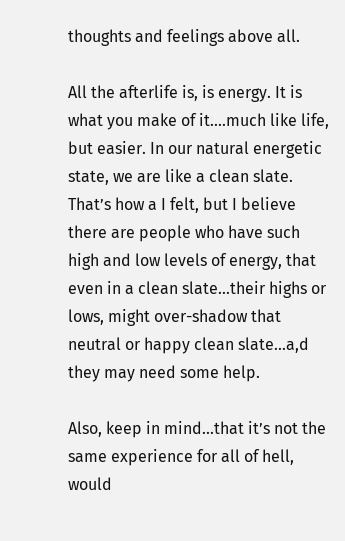thoughts and feelings above all.

All the afterlife is, is energy. It is what you make of it....much like life, but easier. In our natural energetic state, we are like a clean slate. That’s how a I felt, but I believe there are people who have such high and low levels of energy, that even in a clean slate...their highs or lows, might over-shadow that neutral or happy clean slate...a,d they may need some help.

Also, keep in mind...that it’s not the same experience for all of hell, would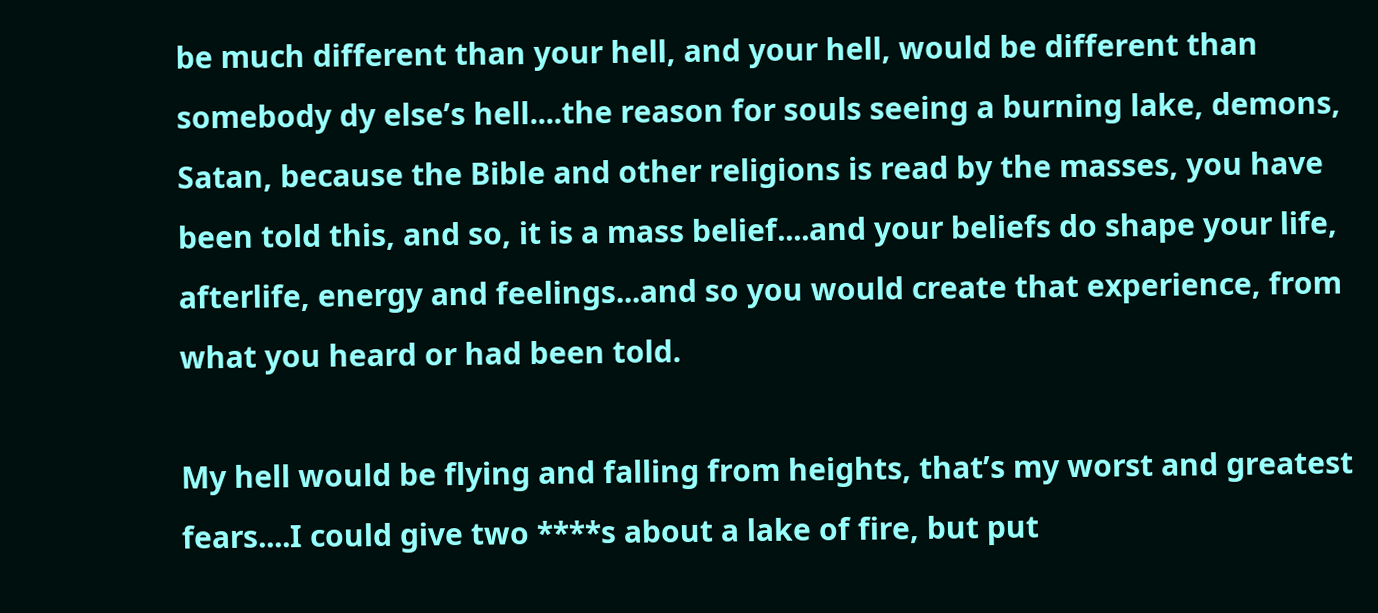be much different than your hell, and your hell, would be different than somebody dy else’s hell....the reason for souls seeing a burning lake, demons, Satan, because the Bible and other religions is read by the masses, you have been told this, and so, it is a mass belief....and your beliefs do shape your life, afterlife, energy and feelings...and so you would create that experience, from what you heard or had been told.

My hell would be flying and falling from heights, that’s my worst and greatest fears....I could give two ****s about a lake of fire, but put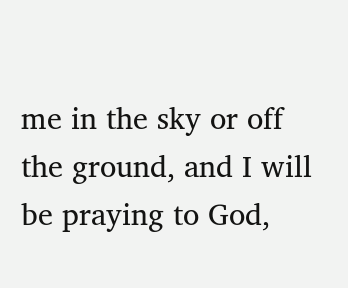me in the sky or off the ground, and I will be praying to God,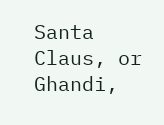Santa Claus, or Ghandi,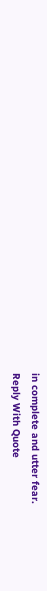in complete and utter fear.
Reply With Quote